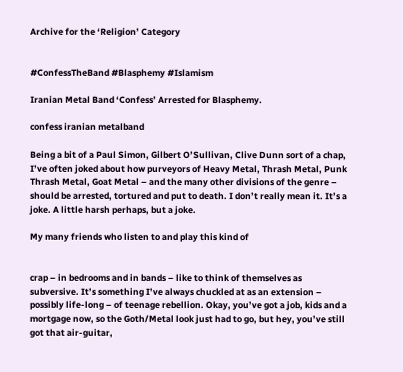Archive for the ‘Religion’ Category


#ConfessTheBand #Blasphemy #Islamism

Iranian Metal Band ‘Confess’ Arrested for Blasphemy.

confess iranian metalband

Being a bit of a Paul Simon, Gilbert O’Sullivan, Clive Dunn sort of a chap, I’ve often joked about how purveyors of Heavy Metal, Thrash Metal, Punk Thrash Metal, Goat Metal – and the many other divisions of the genre – should be arrested, tortured and put to death. I don’t really mean it. It’s a joke. A little harsh perhaps, but a joke.

My many friends who listen to and play this kind of


crap – in bedrooms and in bands – like to think of themselves as subversive. It’s something I’ve always chuckled at as an extension – possibly life-long – of teenage rebellion. Okay, you’ve got a job, kids and a mortgage now, so the Goth/Metal look just had to go, but hey, you’ve still got that air-guitar,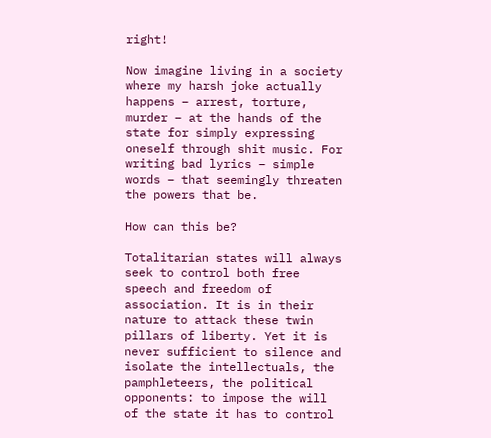right!

Now imagine living in a society where my harsh joke actually happens – arrest, torture, murder – at the hands of the state for simply expressing oneself through shit music. For writing bad lyrics – simple words – that seemingly threaten the powers that be.

How can this be?

Totalitarian states will always seek to control both free speech and freedom of association. It is in their nature to attack these twin pillars of liberty. Yet it is never sufficient to silence and isolate the intellectuals, the pamphleteers, the political opponents: to impose the will of the state it has to control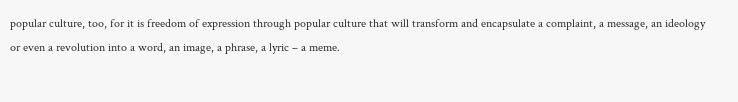popular culture, too, for it is freedom of expression through popular culture that will transform and encapsulate a complaint, a message, an ideology or even a revolution into a word, an image, a phrase, a lyric – a meme.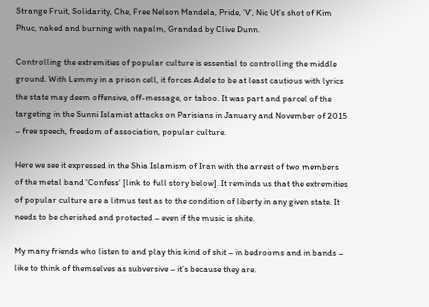Strange Fruit, Solidarity, Che, Free Nelson Mandela, Pride, ‘V’, Nic Ut’s shot of Kim Phuc, naked and burning with napalm, Grandad by Clive Dunn.

Controlling the extremities of popular culture is essential to controlling the middle ground. With Lemmy in a prison cell, it forces Adele to be at least cautious with lyrics the state may deem offensive, off-message, or taboo. It was part and parcel of the targeting in the Sunni Islamist attacks on Parisians in January and November of 2015 – free speech, freedom of association, popular culture.

Here we see it expressed in the Shia Islamism of Iran with the arrest of two members of the metal band ‘Confess‘ [link to full story below]. It reminds us that the extremities of popular culture are a litmus test as to the condition of liberty in any given state. It needs to be cherished and protected – even if the music is shite.

My many friends who listen to and play this kind of shit – in bedrooms and in bands – like to think of themselves as subversive – it’s because they are.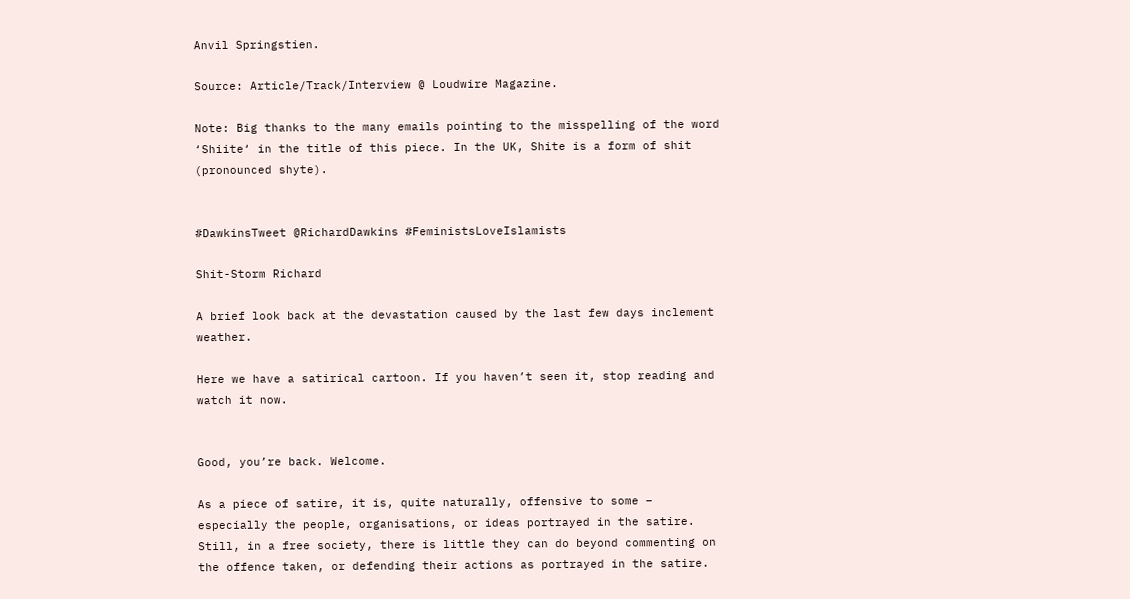Anvil Springstien.

Source: Article/Track/Interview @ Loudwire Magazine.

Note: Big thanks to the many emails pointing to the misspelling of the word ‘Shiite‘ in the title of this piece. In the UK, Shite is a form of shit (pronounced shyte).


#DawkinsTweet @RichardDawkins #FeministsLoveIslamists

Shit-Storm Richard

A brief look back at the devastation caused by the last few days inclement weather.

Here we have a satirical cartoon. If you haven’t seen it, stop reading and watch it now.


Good, you’re back. Welcome.

As a piece of satire, it is, quite naturally, offensive to some – especially the people, organisations, or ideas portrayed in the satire. Still, in a free society, there is little they can do beyond commenting on the offence taken, or defending their actions as portrayed in the satire.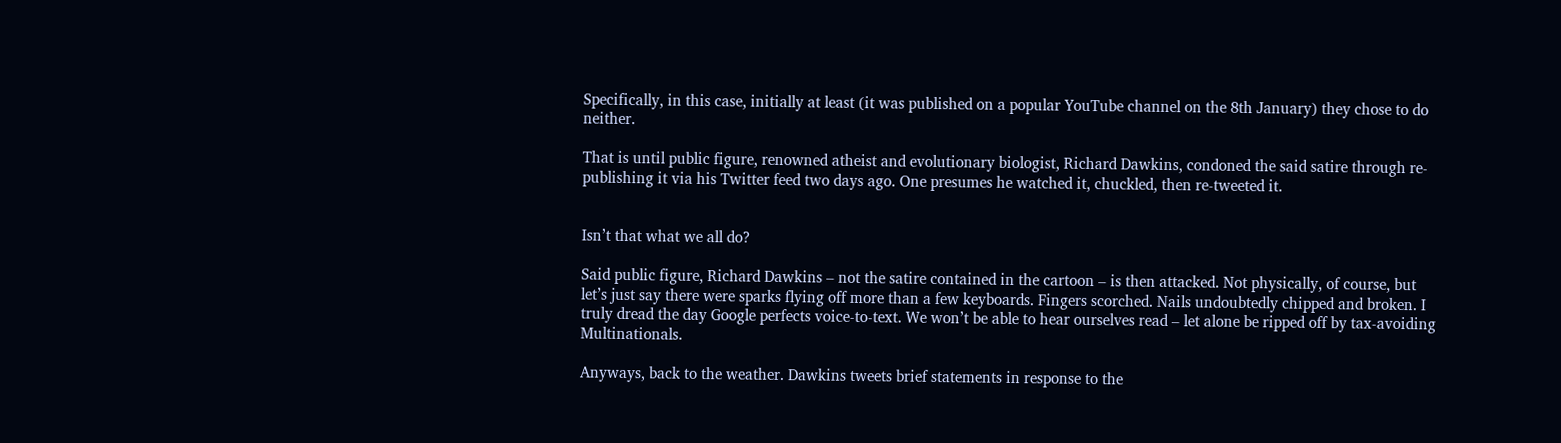Specifically, in this case, initially at least (it was published on a popular YouTube channel on the 8th January) they chose to do neither.

That is until public figure, renowned atheist and evolutionary biologist, Richard Dawkins, condoned the said satire through re-publishing it via his Twitter feed two days ago. One presumes he watched it, chuckled, then re-tweeted it.


Isn’t that what we all do?

Said public figure, Richard Dawkins – not the satire contained in the cartoon – is then attacked. Not physically, of course, but let’s just say there were sparks flying off more than a few keyboards. Fingers scorched. Nails undoubtedly chipped and broken. I truly dread the day Google perfects voice-to-text. We won’t be able to hear ourselves read – let alone be ripped off by tax-avoiding Multinationals.

Anyways, back to the weather. Dawkins tweets brief statements in response to the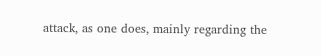attack, as one does, mainly regarding the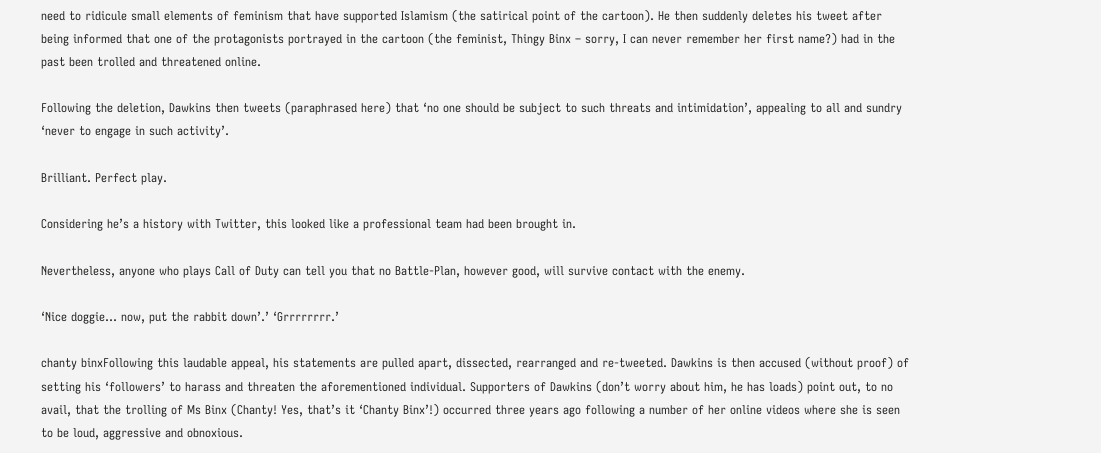need to ridicule small elements of feminism that have supported Islamism (the satirical point of the cartoon). He then suddenly deletes his tweet after being informed that one of the protagonists portrayed in the cartoon (the feminist, Thingy Binx – sorry, I can never remember her first name?) had in the past been trolled and threatened online.

Following the deletion, Dawkins then tweets (paraphrased here) that ‘no one should be subject to such threats and intimidation’, appealing to all and sundry ‘never to engage in such activity’.

Brilliant. Perfect play.

Considering he’s a history with Twitter, this looked like a professional team had been brought in.

Nevertheless, anyone who plays Call of Duty can tell you that no Battle-Plan, however good, will survive contact with the enemy.

‘Nice doggie… now, put the rabbit down’.’ ‘Grrrrrrrr.’

chanty binxFollowing this laudable appeal, his statements are pulled apart, dissected, rearranged and re-tweeted. Dawkins is then accused (without proof) of setting his ‘followers’ to harass and threaten the aforementioned individual. Supporters of Dawkins (don’t worry about him, he has loads) point out, to no avail, that the trolling of Ms Binx (Chanty! Yes, that’s it ‘Chanty Binx’!) occurred three years ago following a number of her online videos where she is seen to be loud, aggressive and obnoxious.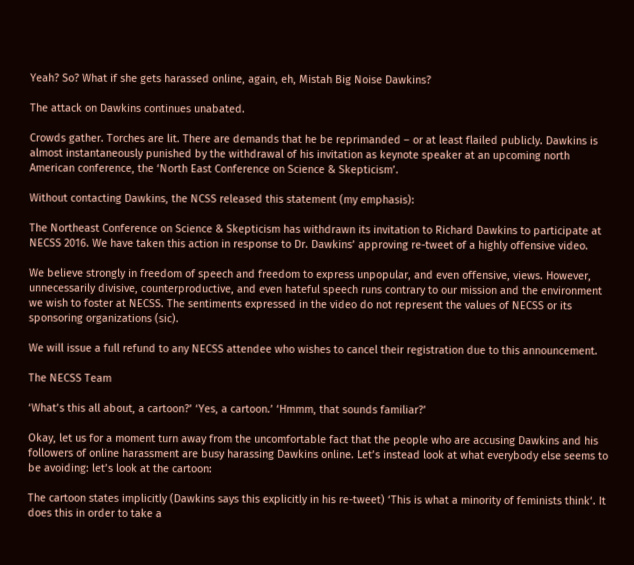Yeah? So? What if she gets harassed online, again, eh, Mistah Big Noise Dawkins?

The attack on Dawkins continues unabated.

Crowds gather. Torches are lit. There are demands that he be reprimanded – or at least flailed publicly. Dawkins is almost instantaneously punished by the withdrawal of his invitation as keynote speaker at an upcoming north American conference, the ‘North East Conference on Science & Skepticism’.

Without contacting Dawkins, the NCSS released this statement (my emphasis):

The Northeast Conference on Science & Skepticism has withdrawn its invitation to Richard Dawkins to participate at NECSS 2016. We have taken this action in response to Dr. Dawkins’ approving re-tweet of a highly offensive video.

We believe strongly in freedom of speech and freedom to express unpopular, and even offensive, views. However, unnecessarily divisive, counterproductive, and even hateful speech runs contrary to our mission and the environment we wish to foster at NECSS. The sentiments expressed in the video do not represent the values of NECSS or its sponsoring organizations (sic).

We will issue a full refund to any NECSS attendee who wishes to cancel their registration due to this announcement.

The NECSS Team

‘What’s this all about, a cartoon?’ ‘Yes, a cartoon.’ ‘Hmmm, that sounds familiar?’

Okay, let us for a moment turn away from the uncomfortable fact that the people who are accusing Dawkins and his followers of online harassment are busy harassing Dawkins online. Let’s instead look at what everybody else seems to be avoiding: let’s look at the cartoon:

The cartoon states implicitly (Dawkins says this explicitly in his re-tweet) ‘This is what a minority of feminists think‘. It does this in order to take a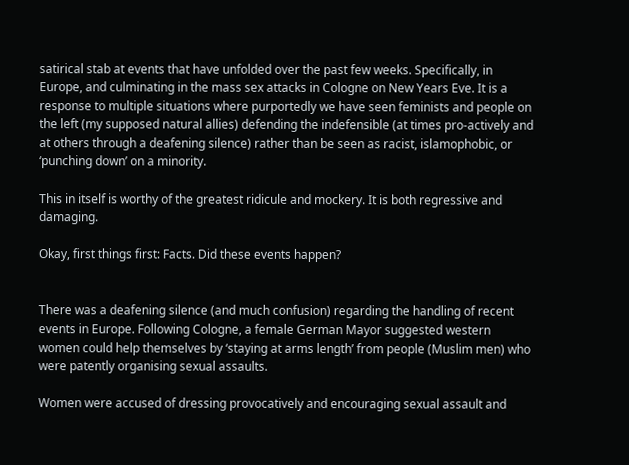satirical stab at events that have unfolded over the past few weeks. Specifically, in Europe, and culminating in the mass sex attacks in Cologne on New Years Eve. It is a response to multiple situations where purportedly we have seen feminists and people on the left (my supposed natural allies) defending the indefensible (at times pro-actively and at others through a deafening silence) rather than be seen as racist, islamophobic, or ‘punching down’ on a minority.

This in itself is worthy of the greatest ridicule and mockery. It is both regressive and damaging.

Okay, first things first: Facts. Did these events happen?


There was a deafening silence (and much confusion) regarding the handling of recent events in Europe. Following Cologne, a female German Mayor suggested western women could help themselves by ‘staying at arms length’ from people (Muslim men) who were patently organising sexual assaults.

Women were accused of dressing provocatively and encouraging sexual assault and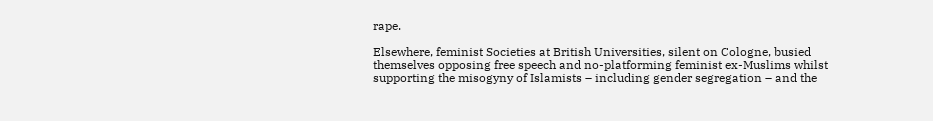rape.

Elsewhere, feminist Societies at British Universities, silent on Cologne, busied themselves opposing free speech and no-platforming feminist ex-Muslims whilst supporting the misogyny of Islamists – including gender segregation – and the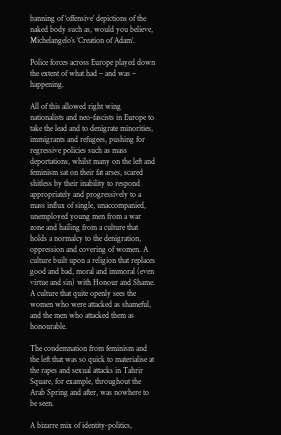banning of ‘offensive’ depictions of the naked body such as, would you believe, Michelangelo’s ‘Creation of Adam‘.

Police forces across Europe played down the extent of what had – and was – happening.

All of this allowed right wing nationalists and neo-fascists in Europe to take the lead and to denigrate minorities, immigrants and refugees, pushing for regressive policies such as mass deportations, whilst many on the left and feminism sat on their fat arses, scared shitless by their inability to respond appropriately and progressively to a mass influx of single, unaccompanied, unemployed young men from a war zone and hailing from a culture that holds a normalcy to the denigration, oppression and covering of women. A culture built upon a religion that replaces good and bad, moral and immoral (even virtue and sin) with Honour and Shame. A culture that quite openly sees the women who were attacked as shameful, and the men who attacked them as honourable.

The condemnation from feminism and the left that was so quick to materialise at the rapes and sexual attacks in Tahrir Square, for example, throughout the Arab Spring and after, was nowhere to be seen.

A bizarre mix of identity-politics,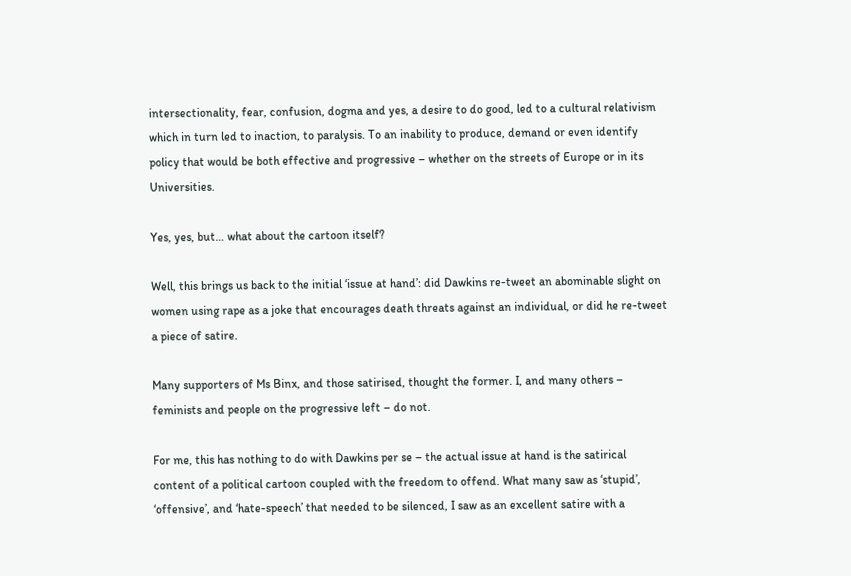intersectionality, fear, confusion, dogma and yes, a desire to do good, led to a cultural relativism which in turn led to inaction, to paralysis. To an inability to produce, demand or even identify policy that would be both effective and progressive – whether on the streets of Europe or in its Universities.

Yes, yes, but… what about the cartoon itself?

Well, this brings us back to the initial ‘issue at hand’: did Dawkins re-tweet an abominable slight on women using rape as a joke that encourages death threats against an individual, or did he re-tweet a piece of satire.

Many supporters of Ms Binx, and those satirised, thought the former. I, and many others – feminists and people on the progressive left – do not.

For me, this has nothing to do with Dawkins per se – the actual issue at hand is the satirical content of a political cartoon coupled with the freedom to offend. What many saw as ‘stupid’, ‘offensive’, and ‘hate-speech’ that needed to be silenced, I saw as an excellent satire with a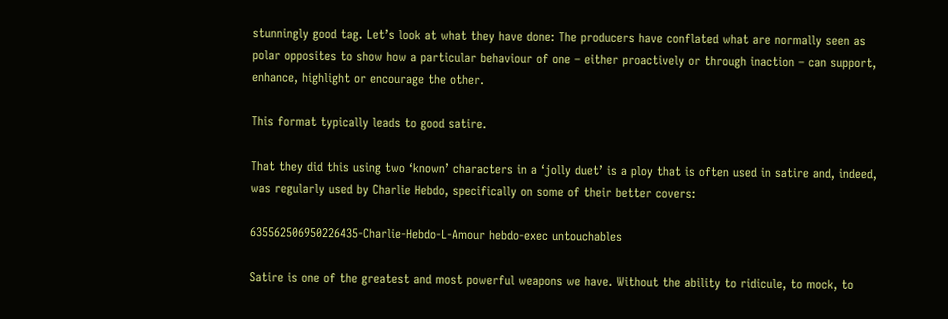stunningly good tag. Let’s look at what they have done: The producers have conflated what are normally seen as polar opposites to show how a particular behaviour of one – either proactively or through inaction – can support, enhance, highlight or encourage the other.

This format typically leads to good satire.

That they did this using two ‘known’ characters in a ‘jolly duet’ is a ploy that is often used in satire and, indeed, was regularly used by Charlie Hebdo, specifically on some of their better covers:

635562506950226435-Charlie-Hebdo-L-Amour hebdo-exec untouchables

Satire is one of the greatest and most powerful weapons we have. Without the ability to ridicule, to mock, to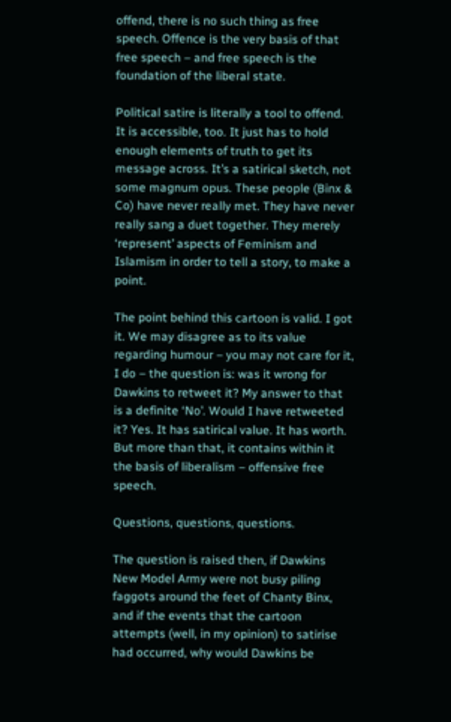offend, there is no such thing as free speech. Offence is the very basis of that free speech – and free speech is the foundation of the liberal state.

Political satire is literally a tool to offend. It is accessible, too. It just has to hold enough elements of truth to get its message across. It’s a satirical sketch, not some magnum opus. These people (Binx & Co) have never really met. They have never really sang a duet together. They merely ‘represent’ aspects of Feminism and Islamism in order to tell a story, to make a point.

The point behind this cartoon is valid. I got it. We may disagree as to its value regarding humour – you may not care for it, I do – the question is: was it wrong for Dawkins to retweet it? My answer to that is a definite ‘No’. Would I have retweeted it? Yes. It has satirical value. It has worth. But more than that, it contains within it the basis of liberalism – offensive free speech.

Questions, questions, questions.

The question is raised then, if Dawkins New Model Army were not busy piling faggots around the feet of Chanty Binx, and if the events that the cartoon attempts (well, in my opinion) to satirise had occurred, why would Dawkins be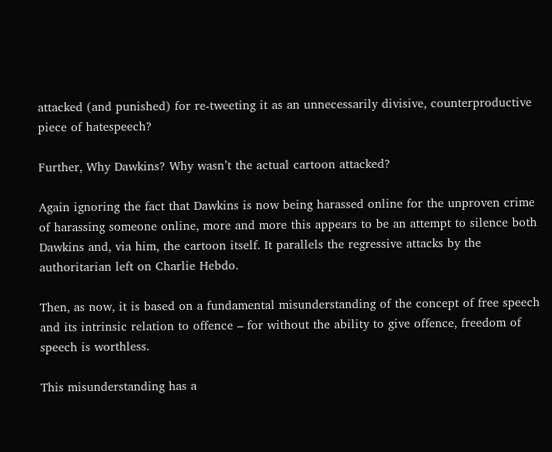attacked (and punished) for re-tweeting it as an unnecessarily divisive, counterproductive piece of hatespeech?

Further, Why Dawkins? Why wasn’t the actual cartoon attacked?

Again ignoring the fact that Dawkins is now being harassed online for the unproven crime of harassing someone online, more and more this appears to be an attempt to silence both Dawkins and, via him, the cartoon itself. It parallels the regressive attacks by the authoritarian left on Charlie Hebdo.

Then, as now, it is based on a fundamental misunderstanding of the concept of free speech and its intrinsic relation to offence – for without the ability to give offence, freedom of speech is worthless.

This misunderstanding has a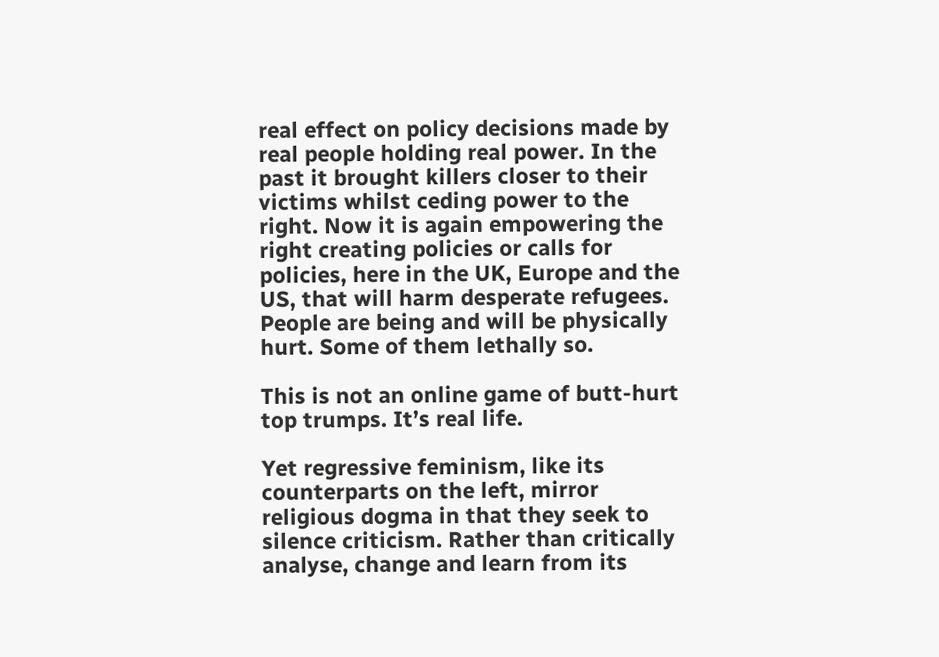real effect on policy decisions made by real people holding real power. In the past it brought killers closer to their victims whilst ceding power to the right. Now it is again empowering the right creating policies or calls for policies, here in the UK, Europe and the US, that will harm desperate refugees. People are being and will be physically hurt. Some of them lethally so.

This is not an online game of butt-hurt top trumps. It’s real life.

Yet regressive feminism, like its counterparts on the left, mirror religious dogma in that they seek to silence criticism. Rather than critically analyse, change and learn from its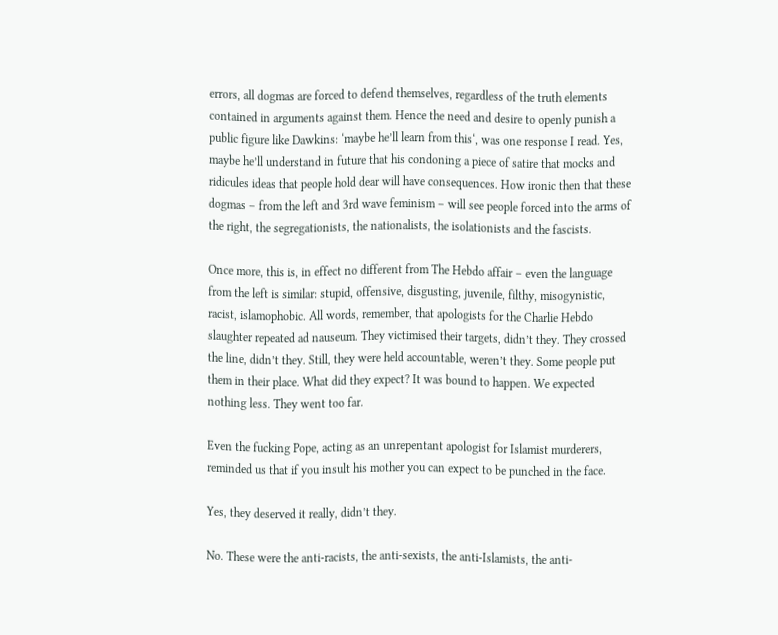errors, all dogmas are forced to defend themselves, regardless of the truth elements contained in arguments against them. Hence the need and desire to openly punish a public figure like Dawkins: ‘maybe he’ll learn from this‘, was one response I read. Yes, maybe he’ll understand in future that his condoning a piece of satire that mocks and ridicules ideas that people hold dear will have consequences. How ironic then that these dogmas – from the left and 3rd wave feminism – will see people forced into the arms of the right, the segregationists, the nationalists, the isolationists and the fascists.

Once more, this is, in effect no different from The Hebdo affair – even the language from the left is similar: stupid, offensive, disgusting, juvenile, filthy, misogynistic, racist, islamophobic. All words, remember, that apologists for the Charlie Hebdo slaughter repeated ad nauseum. They victimised their targets, didn’t they. They crossed the line, didn’t they. Still, they were held accountable, weren’t they. Some people put them in their place. What did they expect? It was bound to happen. We expected nothing less. They went too far.

Even the fucking Pope, acting as an unrepentant apologist for Islamist murderers, reminded us that if you insult his mother you can expect to be punched in the face.

Yes, they deserved it really, didn’t they.

No. These were the anti-racists, the anti-sexists, the anti-Islamists, the anti-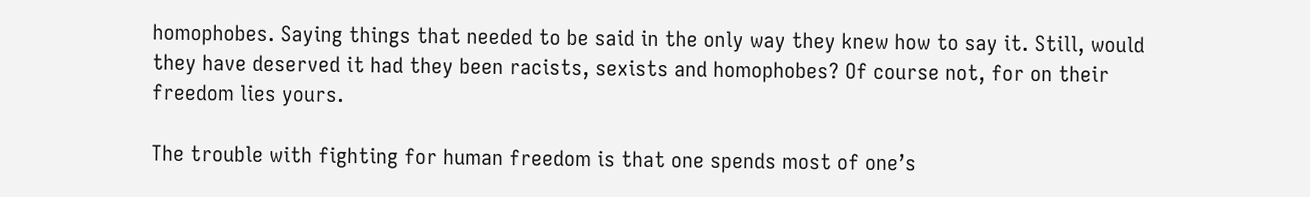homophobes. Saying things that needed to be said in the only way they knew how to say it. Still, would they have deserved it had they been racists, sexists and homophobes? Of course not, for on their freedom lies yours.

The trouble with fighting for human freedom is that one spends most of one’s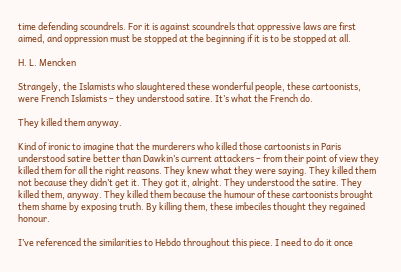time defending scoundrels. For it is against scoundrels that oppressive laws are first aimed, and oppression must be stopped at the beginning if it is to be stopped at all.

H. L. Mencken

Strangely, the Islamists who slaughtered these wonderful people, these cartoonists, were French Islamists – they understood satire. It’s what the French do.

They killed them anyway.

Kind of ironic to imagine that the murderers who killed those cartoonists in Paris understood satire better than Dawkin’s current attackers – from their point of view they killed them for all the right reasons. They knew what they were saying. They killed them not because they didn’t get it. They got it, alright. They understood the satire. They killed them, anyway. They killed them because the humour of these cartoonists brought them shame by exposing truth. By killing them, these imbeciles thought they regained honour.

I’ve referenced the similarities to Hebdo throughout this piece. I need to do it once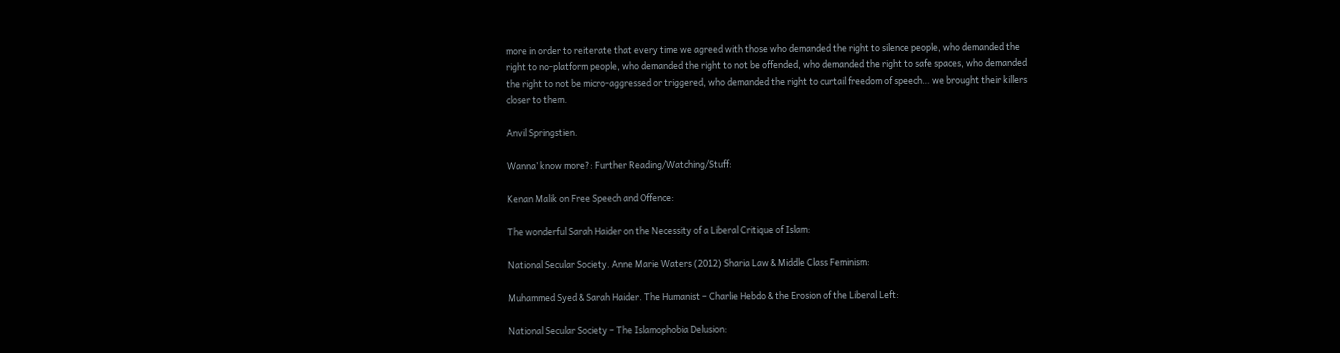more in order to reiterate that every time we agreed with those who demanded the right to silence people, who demanded the right to no-platform people, who demanded the right to not be offended, who demanded the right to safe spaces, who demanded the right to not be micro-aggressed or triggered, who demanded the right to curtail freedom of speech… we brought their killers closer to them.

Anvil Springstien.

Wanna’ know more?: Further Reading/Watching/Stuff:

Kenan Malik on Free Speech and Offence:

The wonderful Sarah Haider on the Necessity of a Liberal Critique of Islam:

National Secular Society. Anne Marie Waters (2012) Sharia Law & Middle Class Feminism:

Muhammed Syed & Sarah Haider. The Humanist – Charlie Hebdo & the Erosion of the Liberal Left:

National Secular Society – The Islamophobia Delusion: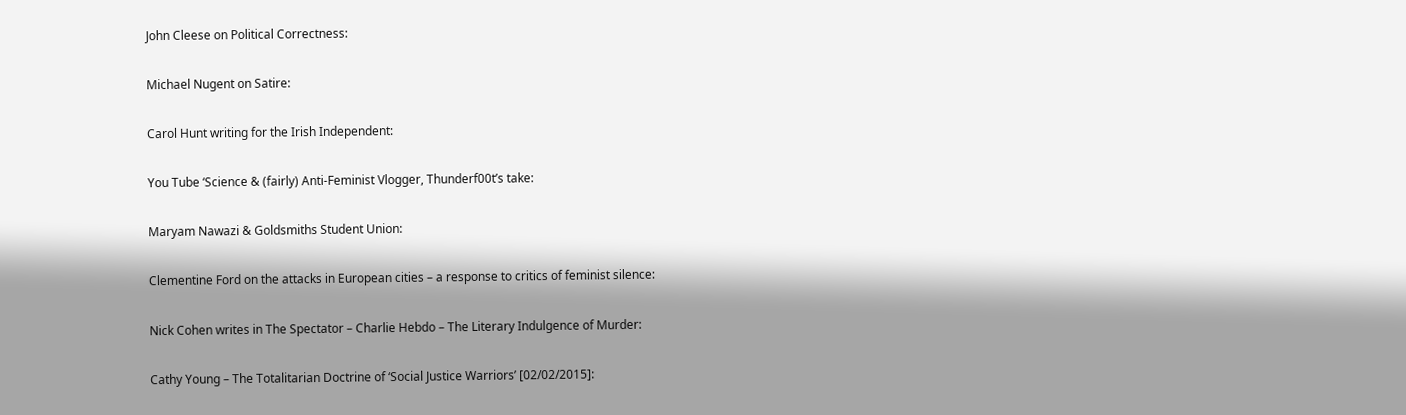John Cleese on Political Correctness:

Michael Nugent on Satire:

Carol Hunt writing for the Irish Independent:

You Tube ‘Science & (fairly) Anti-Feminist Vlogger, Thunderf00t’s take:

Maryam Nawazi & Goldsmiths Student Union:

Clementine Ford on the attacks in European cities – a response to critics of feminist silence:

Nick Cohen writes in The Spectator – Charlie Hebdo – The Literary Indulgence of Murder:

Cathy Young – The Totalitarian Doctrine of ‘Social Justice Warriors’ [02/02/2015]: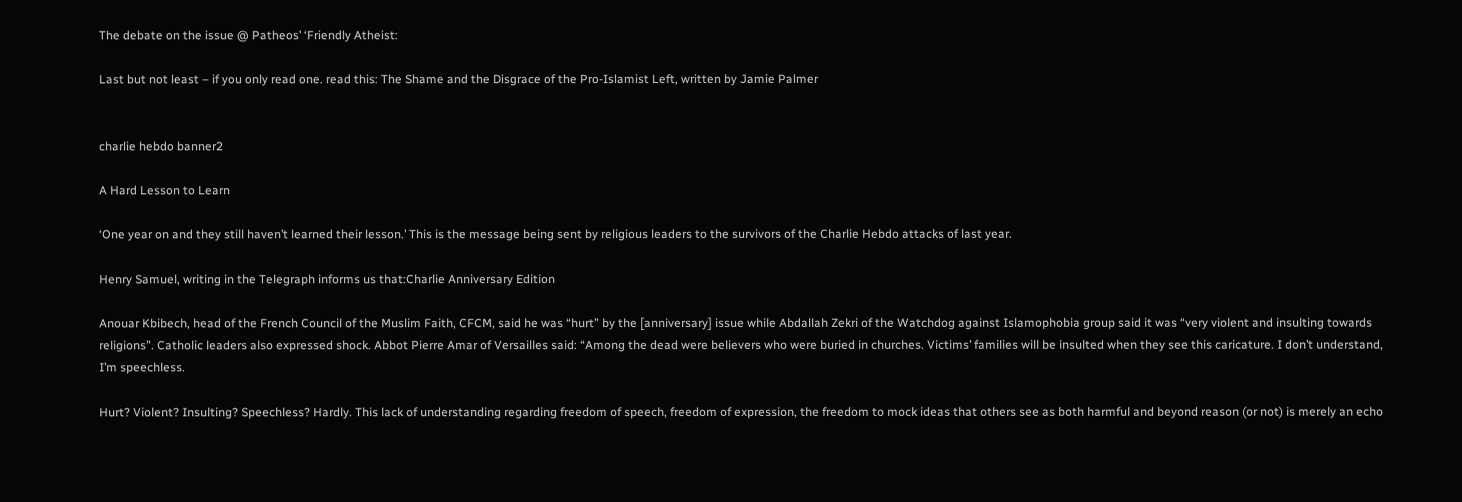The debate on the issue @ Patheos’ ‘Friendly Atheist:

Last but not least – if you only read one. read this: The Shame and the Disgrace of the Pro-Islamist Left, written by Jamie Palmer


charlie hebdo banner2

A Hard Lesson to Learn

‘One year on and they still haven’t learned their lesson.’ This is the message being sent by religious leaders to the survivors of the Charlie Hebdo attacks of last year.

Henry Samuel, writing in the Telegraph informs us that:Charlie Anniversary Edition

Anouar Kbibech, head of the French Council of the Muslim Faith, CFCM, said he was “hurt” by the [anniversary] issue while Abdallah Zekri of the Watchdog against Islamophobia group said it was “very violent and insulting towards religions”. Catholic leaders also expressed shock. Abbot Pierre Amar of Versailles said: “Among the dead were believers who were buried in churches. Victims’ families will be insulted when they see this caricature. I don’t understand, I’m speechless.

Hurt? Violent? Insulting? Speechless? Hardly. This lack of understanding regarding freedom of speech, freedom of expression, the freedom to mock ideas that others see as both harmful and beyond reason (or not) is merely an echo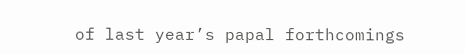of last year’s papal forthcomings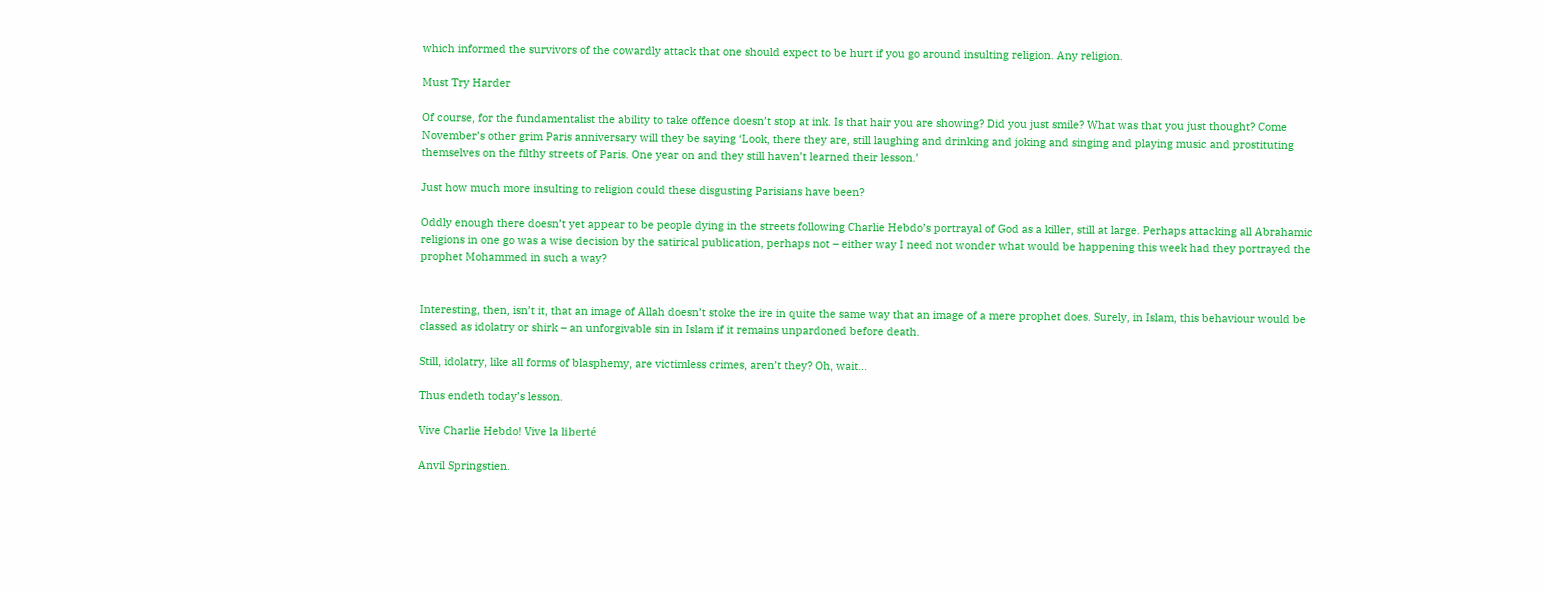which informed the survivors of the cowardly attack that one should expect to be hurt if you go around insulting religion. Any religion.

Must Try Harder

Of course, for the fundamentalist the ability to take offence doesn’t stop at ink. Is that hair you are showing? Did you just smile? What was that you just thought? Come November’s other grim Paris anniversary will they be saying ‘Look, there they are, still laughing and drinking and joking and singing and playing music and prostituting themselves on the filthy streets of Paris. One year on and they still haven’t learned their lesson.’

Just how much more insulting to religion could these disgusting Parisians have been?

Oddly enough there doesn’t yet appear to be people dying in the streets following Charlie Hebdo’s portrayal of God as a killer, still at large. Perhaps attacking all Abrahamic religions in one go was a wise decision by the satirical publication, perhaps not – either way I need not wonder what would be happening this week had they portrayed the prophet Mohammed in such a way?


Interesting, then, isn’t it, that an image of Allah doesn’t stoke the ire in quite the same way that an image of a mere prophet does. Surely, in Islam, this behaviour would be classed as idolatry or shirk – an unforgivable sin in Islam if it remains unpardoned before death.

Still, idolatry, like all forms of blasphemy, are victimless crimes, aren’t they? Oh, wait…

Thus endeth today’s lesson.

Vive Charlie Hebdo! Vive la liberté

Anvil Springstien.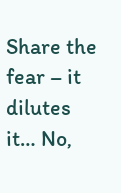Share the fear – it dilutes it… No,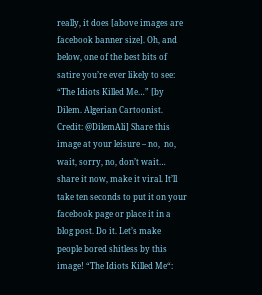really, it does [above images are facebook banner size]. Oh, and below, one of the best bits of satire you’re ever likely to see: “The Idiots Killed Me…” [by Dilem. Algerian Cartoonist. Credit: @DilemAli] Share this image at your leisure – no,  no, wait, sorry, no, don’t wait… share it now, make it viral. It’ll take ten seconds to put it on your facebook page or place it in a blog post. Do it. Let’s make people bored shitless by this image! “The Idiots Killed Me“: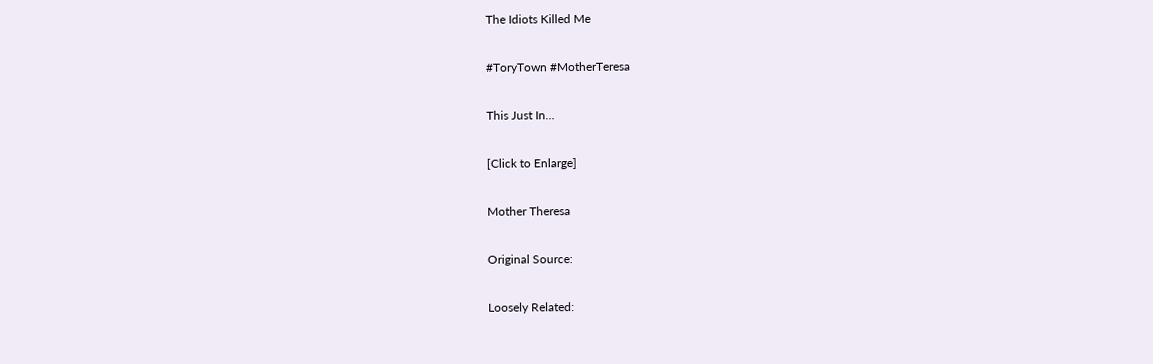The Idiots Killed Me

#ToryTown #MotherTeresa

This Just In…

[Click to Enlarge]

Mother Theresa

Original Source:

Loosely Related: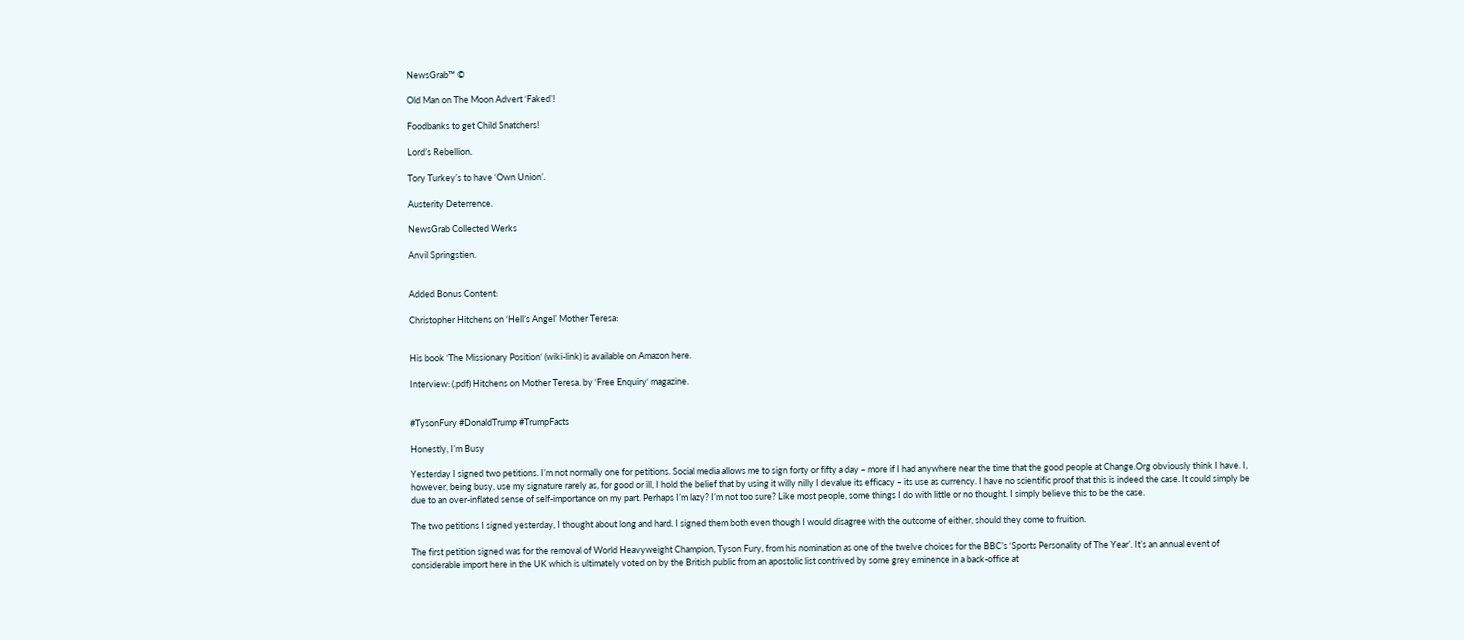NewsGrab™ ©

Old Man on The Moon Advert ‘Faked’!

Foodbanks to get Child Snatchers!

Lord’s Rebellion.

Tory Turkey’s to have ‘Own Union’.

Austerity Deterrence.

NewsGrab Collected Werks

Anvil Springstien.


Added Bonus Content:

Christopher Hitchens on ‘Hell’s Angel’ Mother Teresa:


His book ‘The Missionary Position‘ (wiki-link) is available on Amazon here.

Interview: (.pdf) Hitchens on Mother Teresa. by ‘Free Enquiry‘ magazine.


#TysonFury #DonaldTrump #TrumpFacts

Honestly, I’m Busy

Yesterday I signed two petitions. I’m not normally one for petitions. Social media allows me to sign forty or fifty a day – more if I had anywhere near the time that the good people at Change.Org obviously think I have. I, however, being busy, use my signature rarely as, for good or ill, I hold the belief that by using it willy nilly I devalue its efficacy – its use as currency. I have no scientific proof that this is indeed the case. It could simply be due to an over-inflated sense of self-importance on my part. Perhaps I’m lazy? I’m not too sure? Like most people, some things I do with little or no thought. I simply believe this to be the case.

The two petitions I signed yesterday, I thought about long and hard. I signed them both even though I would disagree with the outcome of either, should they come to fruition.

The first petition signed was for the removal of World Heavyweight Champion, Tyson Fury, from his nomination as one of the twelve choices for the BBC’s ‘Sports Personality of The Year’. It’s an annual event of considerable import here in the UK which is ultimately voted on by the British public from an apostolic list contrived by some grey eminence in a back-office at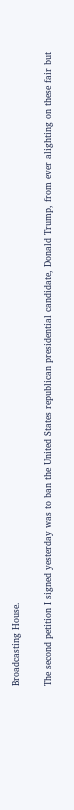Broadcasting House.

The second petition I signed yesterday was to ban the United States republican presidential candidate, Donald Trump, from ever alighting on these fair but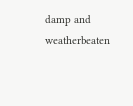damp and weatherbeaten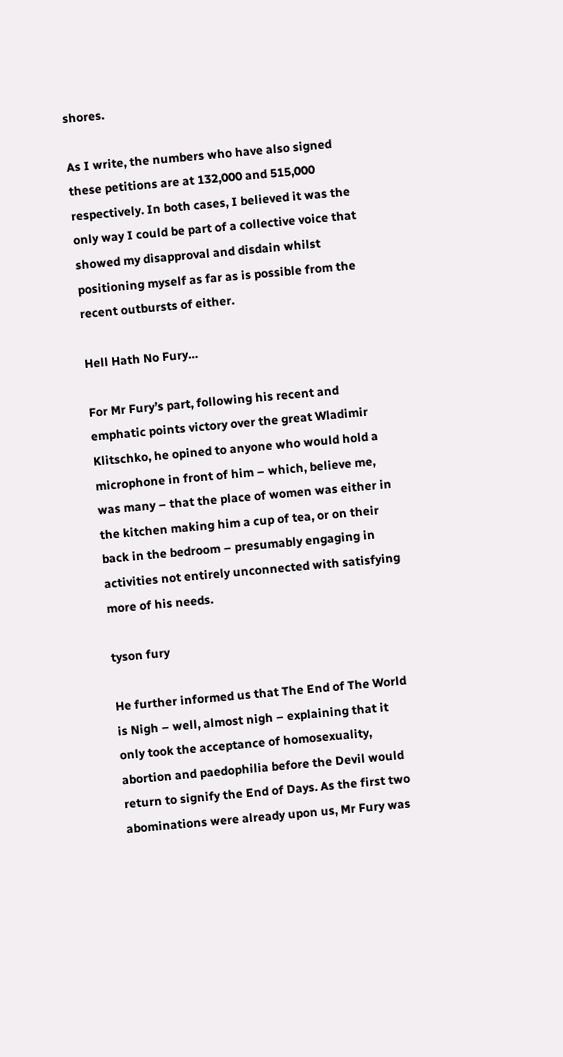shores.

As I write, the numbers who have also signed these petitions are at 132,000 and 515,000 respectively. In both cases, I believed it was the only way I could be part of a collective voice that showed my disapproval and disdain whilst positioning myself as far as is possible from the recent outbursts of either.

Hell Hath No Fury…

For Mr Fury’s part, following his recent and emphatic points victory over the great Wladimir Klitschko, he opined to anyone who would hold a microphone in front of him – which, believe me, was many – that the place of women was either in the kitchen making him a cup of tea, or on their back in the bedroom – presumably engaging in activities not entirely unconnected with satisfying more of his needs.

tyson fury

He further informed us that The End of The World is Nigh – well, almost nigh – explaining that it only took the acceptance of homosexuality, abortion and paedophilia before the Devil would return to signify the End of Days. As the first two abominations were already upon us, Mr Fury was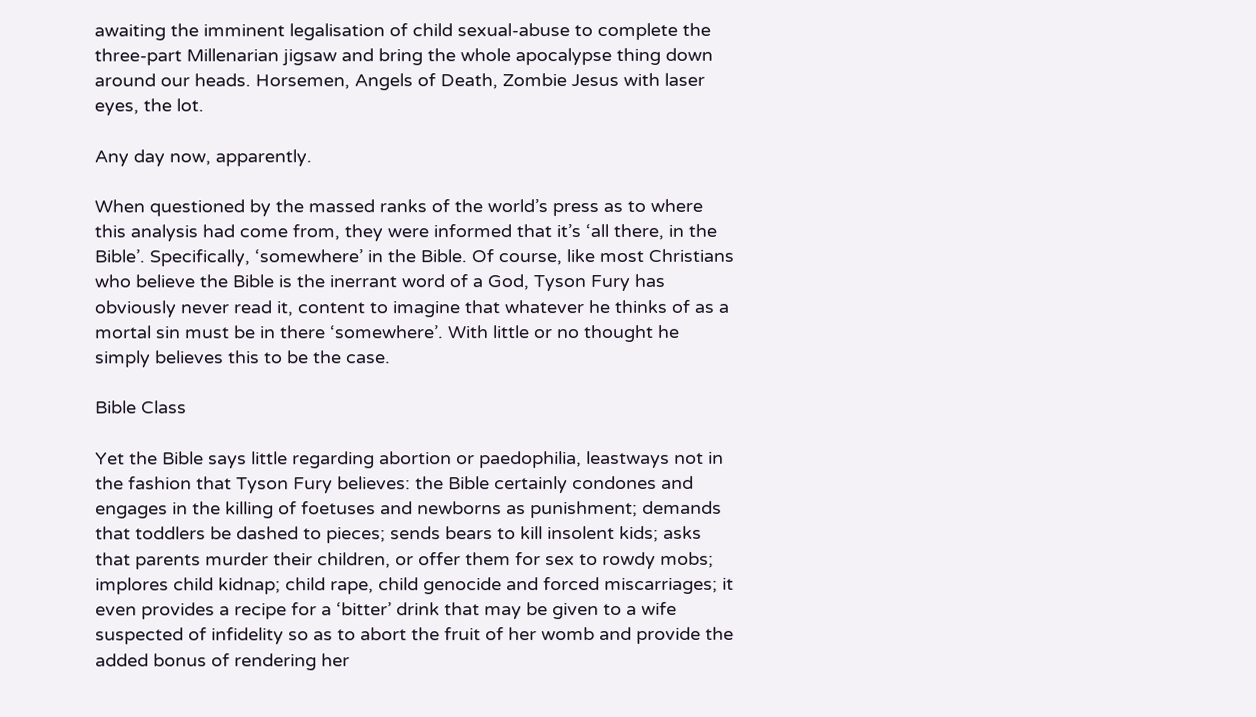awaiting the imminent legalisation of child sexual-abuse to complete the three-part Millenarian jigsaw and bring the whole apocalypse thing down around our heads. Horsemen, Angels of Death, Zombie Jesus with laser eyes, the lot.

Any day now, apparently.

When questioned by the massed ranks of the world’s press as to where this analysis had come from, they were informed that it’s ‘all there, in the Bible’. Specifically, ‘somewhere’ in the Bible. Of course, like most Christians who believe the Bible is the inerrant word of a God, Tyson Fury has obviously never read it, content to imagine that whatever he thinks of as a mortal sin must be in there ‘somewhere’. With little or no thought he simply believes this to be the case.

Bible Class

Yet the Bible says little regarding abortion or paedophilia, leastways not in the fashion that Tyson Fury believes: the Bible certainly condones and engages in the killing of foetuses and newborns as punishment; demands that toddlers be dashed to pieces; sends bears to kill insolent kids; asks that parents murder their children, or offer them for sex to rowdy mobs; implores child kidnap; child rape, child genocide and forced miscarriages; it even provides a recipe for a ‘bitter’ drink that may be given to a wife suspected of infidelity so as to abort the fruit of her womb and provide the added bonus of rendering her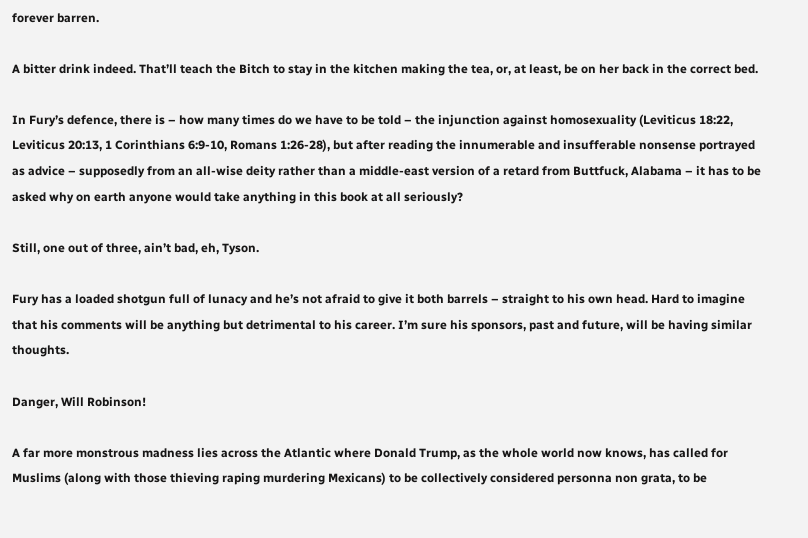forever barren.

A bitter drink indeed. That’ll teach the Bitch to stay in the kitchen making the tea, or, at least, be on her back in the correct bed.

In Fury’s defence, there is – how many times do we have to be told – the injunction against homosexuality (Leviticus 18:22, Leviticus 20:13, 1 Corinthians 6:9-10, Romans 1:26-28), but after reading the innumerable and insufferable nonsense portrayed as advice – supposedly from an all-wise deity rather than a middle-east version of a retard from Buttfuck, Alabama – it has to be asked why on earth anyone would take anything in this book at all seriously?

Still, one out of three, ain’t bad, eh, Tyson.

Fury has a loaded shotgun full of lunacy and he’s not afraid to give it both barrels – straight to his own head. Hard to imagine that his comments will be anything but detrimental to his career. I’m sure his sponsors, past and future, will be having similar thoughts.

Danger, Will Robinson!

A far more monstrous madness lies across the Atlantic where Donald Trump, as the whole world now knows, has called for Muslims (along with those thieving raping murdering Mexicans) to be collectively considered personna non grata, to be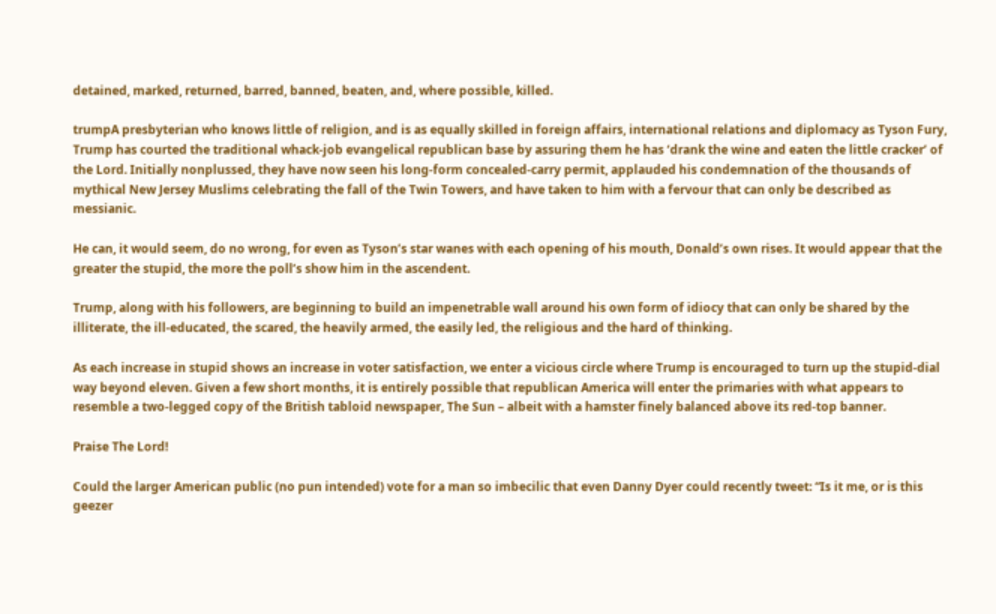detained, marked, returned, barred, banned, beaten, and, where possible, killed.

trumpA presbyterian who knows little of religion, and is as equally skilled in foreign affairs, international relations and diplomacy as Tyson Fury, Trump has courted the traditional whack-job evangelical republican base by assuring them he has ‘drank the wine and eaten the little cracker’ of the Lord. Initially nonplussed, they have now seen his long-form concealed-carry permit, applauded his condemnation of the thousands of mythical New Jersey Muslims celebrating the fall of the Twin Towers, and have taken to him with a fervour that can only be described as messianic.

He can, it would seem, do no wrong, for even as Tyson’s star wanes with each opening of his mouth, Donald’s own rises. It would appear that the greater the stupid, the more the poll’s show him in the ascendent.

Trump, along with his followers, are beginning to build an impenetrable wall around his own form of idiocy that can only be shared by the illiterate, the ill-educated, the scared, the heavily armed, the easily led, the religious and the hard of thinking.

As each increase in stupid shows an increase in voter satisfaction, we enter a vicious circle where Trump is encouraged to turn up the stupid-dial way beyond eleven. Given a few short months, it is entirely possible that republican America will enter the primaries with what appears to resemble a two-legged copy of the British tabloid newspaper, The Sun – albeit with a hamster finely balanced above its red-top banner.

Praise The Lord!

Could the larger American public (no pun intended) vote for a man so imbecilic that even Danny Dyer could recently tweet: “Is it me, or is this geezer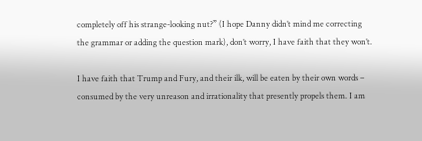completely off his strange-looking nut?” (I hope Danny didn’t mind me correcting the grammar or adding the question mark), don’t worry, I have faith that they won’t.

I have faith that Trump and Fury, and their ilk, will be eaten by their own words – consumed by the very unreason and irrationality that presently propels them. I am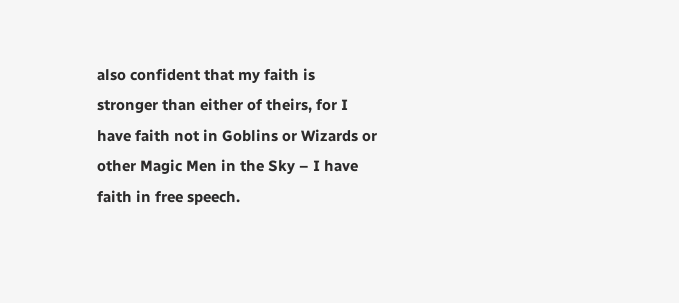also confident that my faith is stronger than either of theirs, for I have faith not in Goblins or Wizards or other Magic Men in the Sky – I have faith in free speech.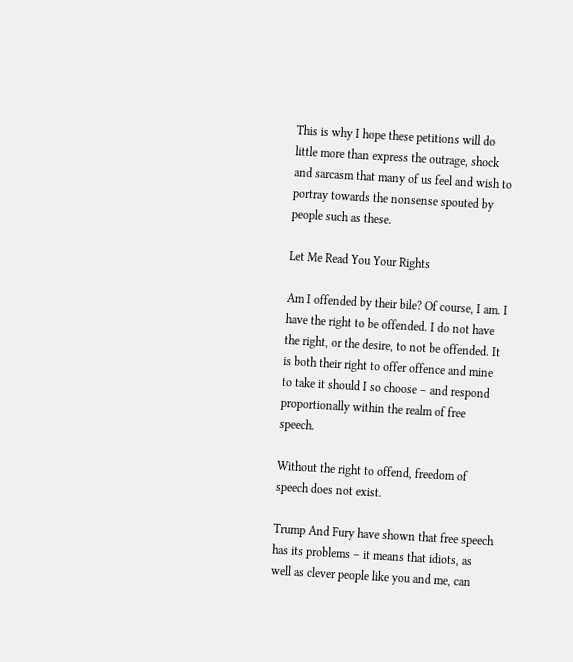This is why I hope these petitions will do little more than express the outrage, shock and sarcasm that many of us feel and wish to portray towards the nonsense spouted by people such as these.

Let Me Read You Your Rights

Am I offended by their bile? Of course, I am. I have the right to be offended. I do not have the right, or the desire, to not be offended. It is both their right to offer offence and mine to take it should I so choose – and respond proportionally within the realm of free speech.

Without the right to offend, freedom of speech does not exist.

Trump And Fury have shown that free speech has its problems – it means that idiots, as well as clever people like you and me, can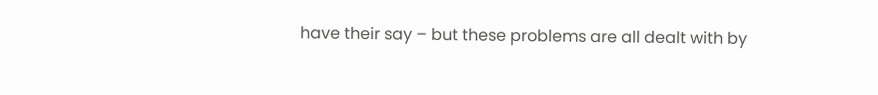have their say – but these problems are all dealt with by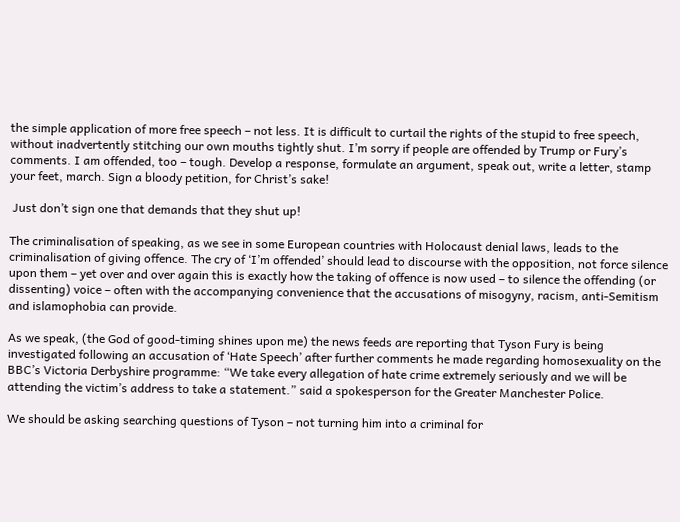the simple application of more free speech – not less. It is difficult to curtail the rights of the stupid to free speech, without inadvertently stitching our own mouths tightly shut. I’m sorry if people are offended by Trump or Fury’s comments. I am offended, too – tough. Develop a response, formulate an argument, speak out, write a letter, stamp your feet, march. Sign a bloody petition, for Christ’s sake!

 Just don’t sign one that demands that they shut up!

The criminalisation of speaking, as we see in some European countries with Holocaust denial laws, leads to the criminalisation of giving offence. The cry of ‘I’m offended’ should lead to discourse with the opposition, not force silence upon them – yet over and over again this is exactly how the taking of offence is now used – to silence the offending (or dissenting) voice – often with the accompanying convenience that the accusations of misogyny, racism, anti-Semitism and islamophobia can provide.

As we speak, (the God of good-timing shines upon me) the news feeds are reporting that Tyson Fury is being investigated following an accusation of ‘Hate Speech’ after further comments he made regarding homosexuality on the BBC’s Victoria Derbyshire programme: “We take every allegation of hate crime extremely seriously and we will be attending the victim’s address to take a statement.” said a spokesperson for the Greater Manchester Police.

We should be asking searching questions of Tyson – not turning him into a criminal for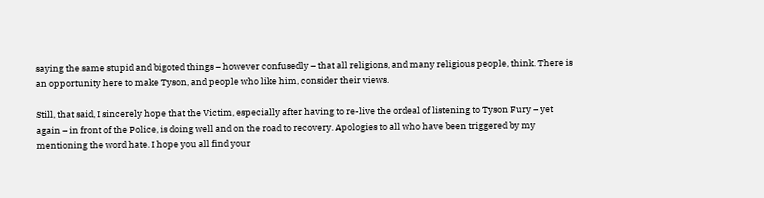saying the same stupid and bigoted things – however confusedly – that all religions, and many religious people, think. There is an opportunity here to make Tyson, and people who like him, consider their views.

Still, that said, I sincerely hope that the Victim, especially after having to re-live the ordeal of listening to Tyson Fury – yet again – in front of the Police, is doing well and on the road to recovery. Apologies to all who have been triggered by my mentioning the word hate. I hope you all find your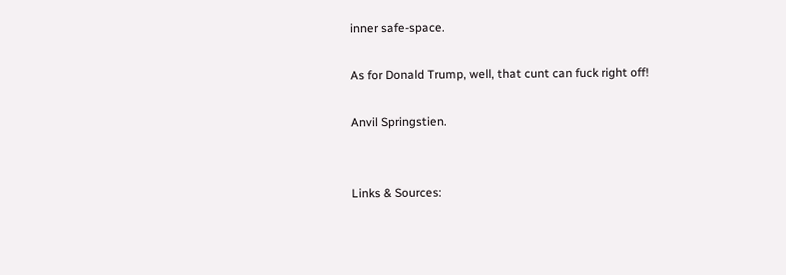inner safe-space.

As for Donald Trump, well, that cunt can fuck right off!

Anvil Springstien.


Links & Sources: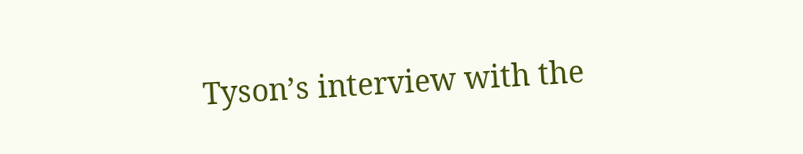Tyson’s interview with the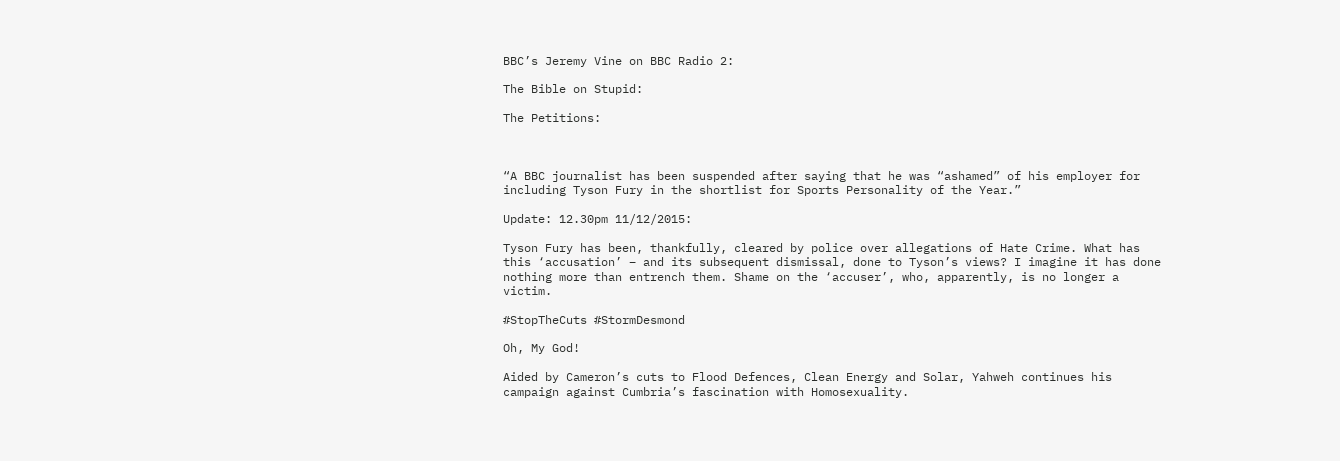BBC’s Jeremy Vine on BBC Radio 2:

The Bible on Stupid:

The Petitions:



“A BBC journalist has been suspended after saying that he was “ashamed” of his employer for including Tyson Fury in the shortlist for Sports Personality of the Year.”

Update: 12.30pm 11/12/2015:

Tyson Fury has been, thankfully, cleared by police over allegations of Hate Crime. What has this ‘accusation’ – and its subsequent dismissal, done to Tyson’s views? I imagine it has done nothing more than entrench them. Shame on the ‘accuser’, who, apparently, is no longer a victim.

#StopTheCuts #StormDesmond

Oh, My God!

Aided by Cameron’s cuts to Flood Defences, Clean Energy and Solar, Yahweh continues his campaign against Cumbria’s fascination with Homosexuality.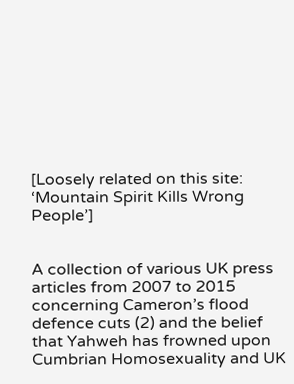[Loosely related on this site: ‘Mountain Spirit Kills Wrong People’]


A collection of various UK press articles from 2007 to 2015 concerning Cameron’s flood defence cuts (2) and the belief that Yahweh has frowned upon Cumbrian Homosexuality and UK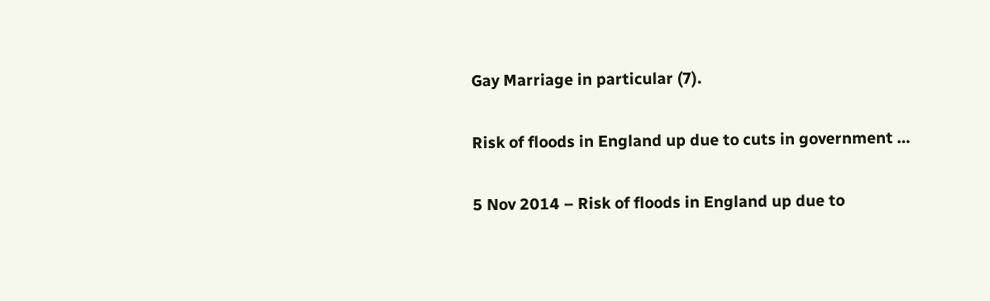Gay Marriage in particular (7).

Risk of floods in England up due to cuts in government …

5 Nov 2014 – Risk of floods in England up due to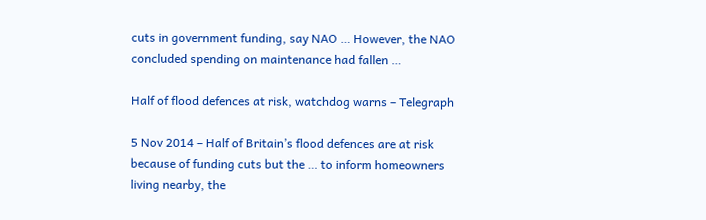cuts in government funding, say NAO … However, the NAO concluded spending on maintenance had fallen …

Half of flood defences at risk, watchdog warns – Telegraph

5 Nov 2014 – Half of Britain’s flood defences are at risk because of funding cuts but the … to inform homeowners living nearby, the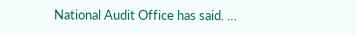National Audit Office has said. …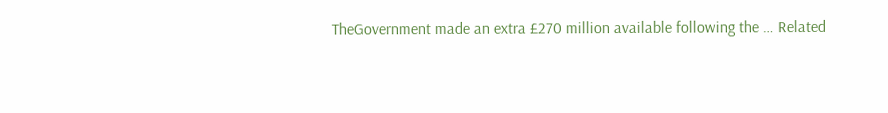TheGovernment made an extra £270 million available following the … Related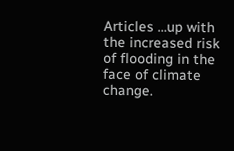Articles …up with the increased risk of flooding in the face of climate change.